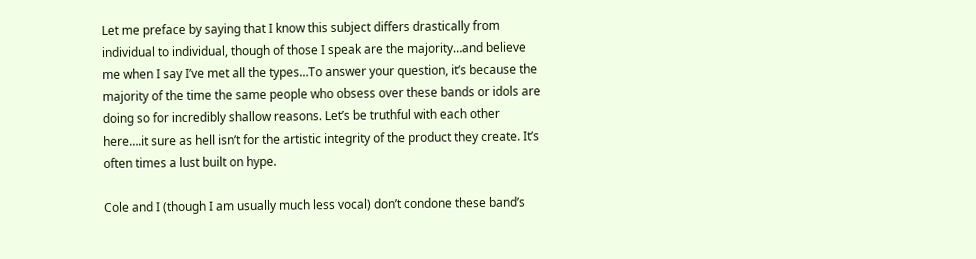Let me preface by saying that I know this subject differs drastically from individual to individual, though of those I speak are the majority…and believe me when I say I’ve met all the types…To answer your question, it’s because the majority of the time the same people who obsess over these bands or idols are doing so for incredibly shallow reasons. Let’s be truthful with each other here….it sure as hell isn’t for the artistic integrity of the product they create. It’s often times a lust built on hype.

Cole and I (though I am usually much less vocal) don’t condone these band’s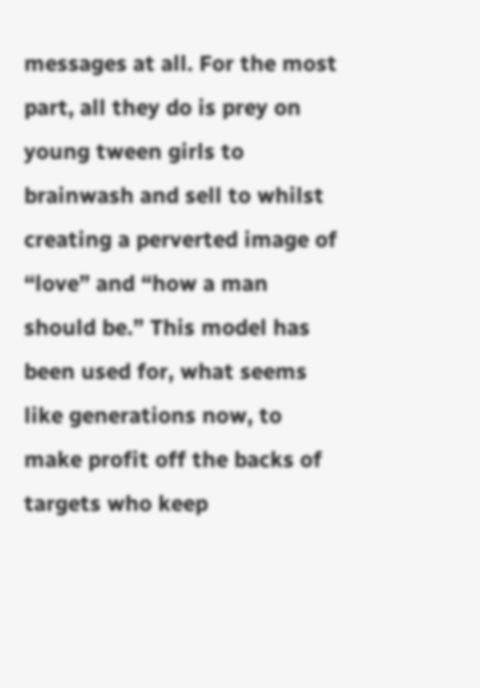messages at all. For the most part, all they do is prey on young tween girls to brainwash and sell to whilst creating a perverted image of “love” and “how a man should be.” This model has been used for, what seems like generations now, to make profit off the backs of targets who keep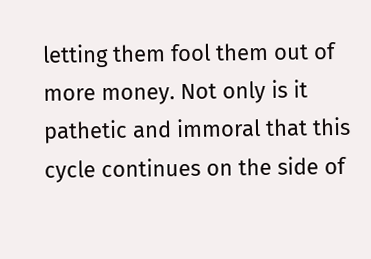letting them fool them out of more money. Not only is it pathetic and immoral that this cycle continues on the side of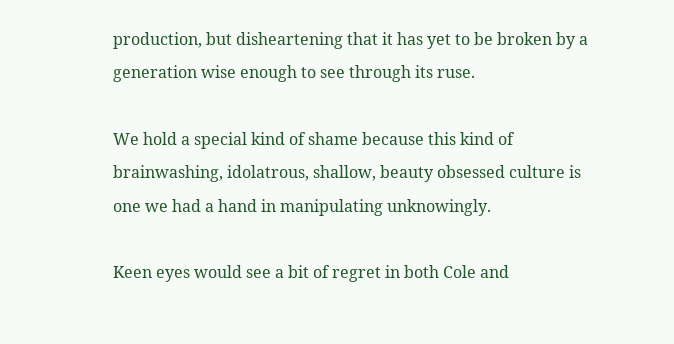production, but disheartening that it has yet to be broken by a generation wise enough to see through its ruse.

We hold a special kind of shame because this kind of brainwashing, idolatrous, shallow, beauty obsessed culture is one we had a hand in manipulating unknowingly.

Keen eyes would see a bit of regret in both Cole and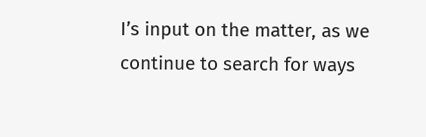I’s input on the matter, as we continue to search for ways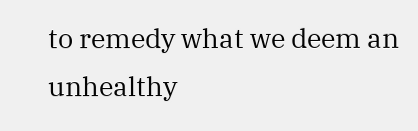to remedy what we deem an unhealthy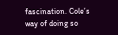fascination. Cole’s way of doing so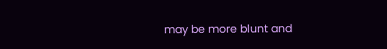may be more blunt and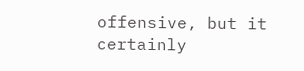offensive, but it certainly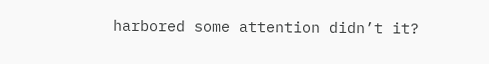harbored some attention didn’t it?